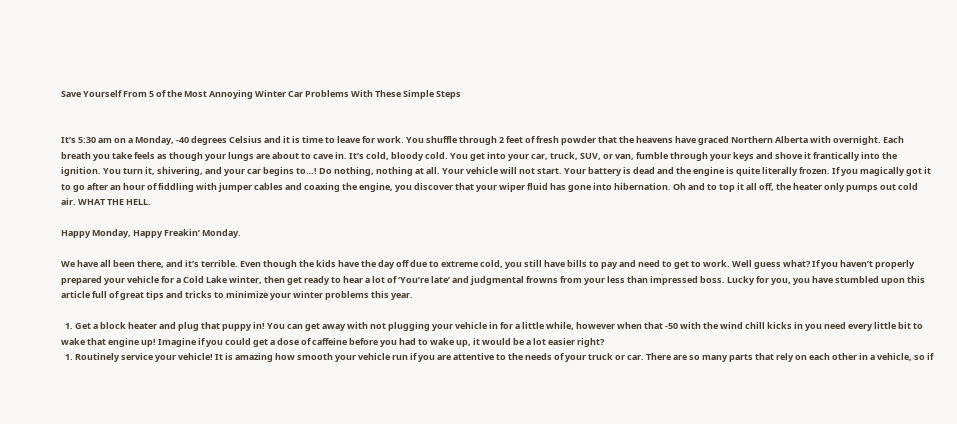Save Yourself From 5 of the Most Annoying Winter Car Problems With These Simple Steps


It’s 5:30 am on a Monday, -40 degrees Celsius and it is time to leave for work. You shuffle through 2 feet of fresh powder that the heavens have graced Northern Alberta with overnight. Each breath you take feels as though your lungs are about to cave in. It’s cold, bloody cold. You get into your car, truck, SUV, or van, fumble through your keys and shove it frantically into the ignition. You turn it, shivering, and your car begins to…! Do nothing, nothing at all. Your vehicle will not start. Your battery is dead and the engine is quite literally frozen. If you magically got it to go after an hour of fiddling with jumper cables and coaxing the engine, you discover that your wiper fluid has gone into hibernation. Oh and to top it all off, the heater only pumps out cold air. WHAT THE HELL.

Happy Monday, Happy Freakin’ Monday.

We have all been there, and it’s terrible. Even though the kids have the day off due to extreme cold, you still have bills to pay and need to get to work. Well guess what? If you haven’t properly prepared your vehicle for a Cold Lake winter, then get ready to hear a lot of ‘You’re late’ and judgmental frowns from your less than impressed boss. Lucky for you, you have stumbled upon this article full of great tips and tricks to minimize your winter problems this year.

  1. Get a block heater and plug that puppy in! You can get away with not plugging your vehicle in for a little while, however when that -50 with the wind chill kicks in you need every little bit to wake that engine up! Imagine if you could get a dose of caffeine before you had to wake up, it would be a lot easier right?
  1. Routinely service your vehicle! It is amazing how smooth your vehicle run if you are attentive to the needs of your truck or car. There are so many parts that rely on each other in a vehicle, so if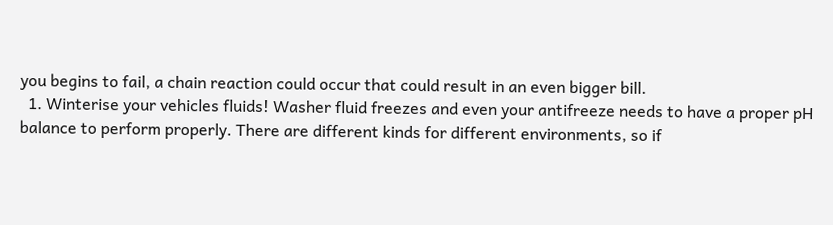you begins to fail, a chain reaction could occur that could result in an even bigger bill.
  1. Winterise your vehicles fluids! Washer fluid freezes and even your antifreeze needs to have a proper pH balance to perform properly. There are different kinds for different environments, so if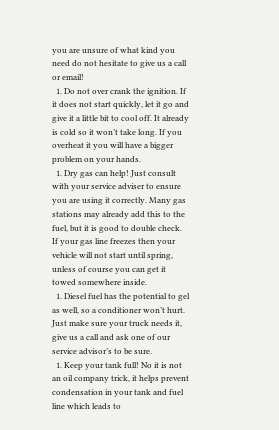you are unsure of what kind you need do not hesitate to give us a call or email!
  1. Do not over crank the ignition. If it does not start quickly, let it go and give it a little bit to cool off. It already is cold so it won’t take long. If you overheat it you will have a bigger problem on your hands.
  1. Dry gas can help! Just consult with your service adviser to ensure you are using it correctly. Many gas stations may already add this to the fuel, but it is good to double check. If your gas line freezes then your vehicle will not start until spring, unless of course you can get it towed somewhere inside.
  1. Diesel fuel has the potential to gel as well, so a conditioner won’t hurt. Just make sure your truck needs it, give us a call and ask one of our service advisor’s to be sure.
  1. Keep your tank full! No it is not an oil company trick, it helps prevent condensation in your tank and fuel line which leads to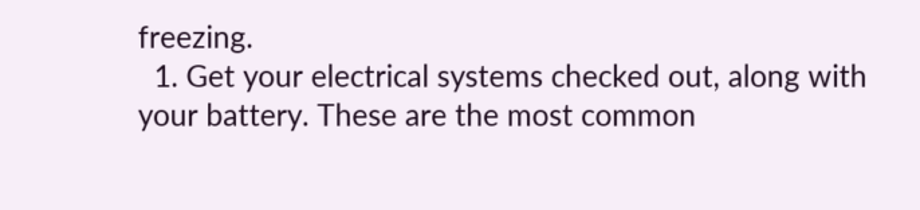freezing.
  1. Get your electrical systems checked out, along with your battery. These are the most common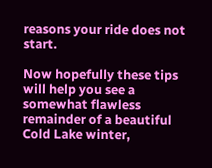reasons your ride does not start.

Now hopefully these tips will help you see a somewhat flawless remainder of a beautiful Cold Lake winter,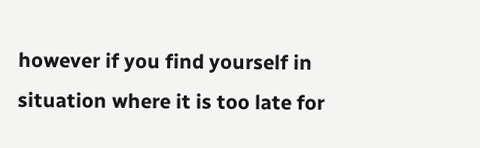however if you find yourself in situation where it is too late for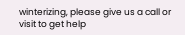winterizing, please give us a call or visit to get help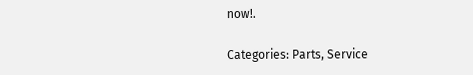now!.

Categories: Parts, Service